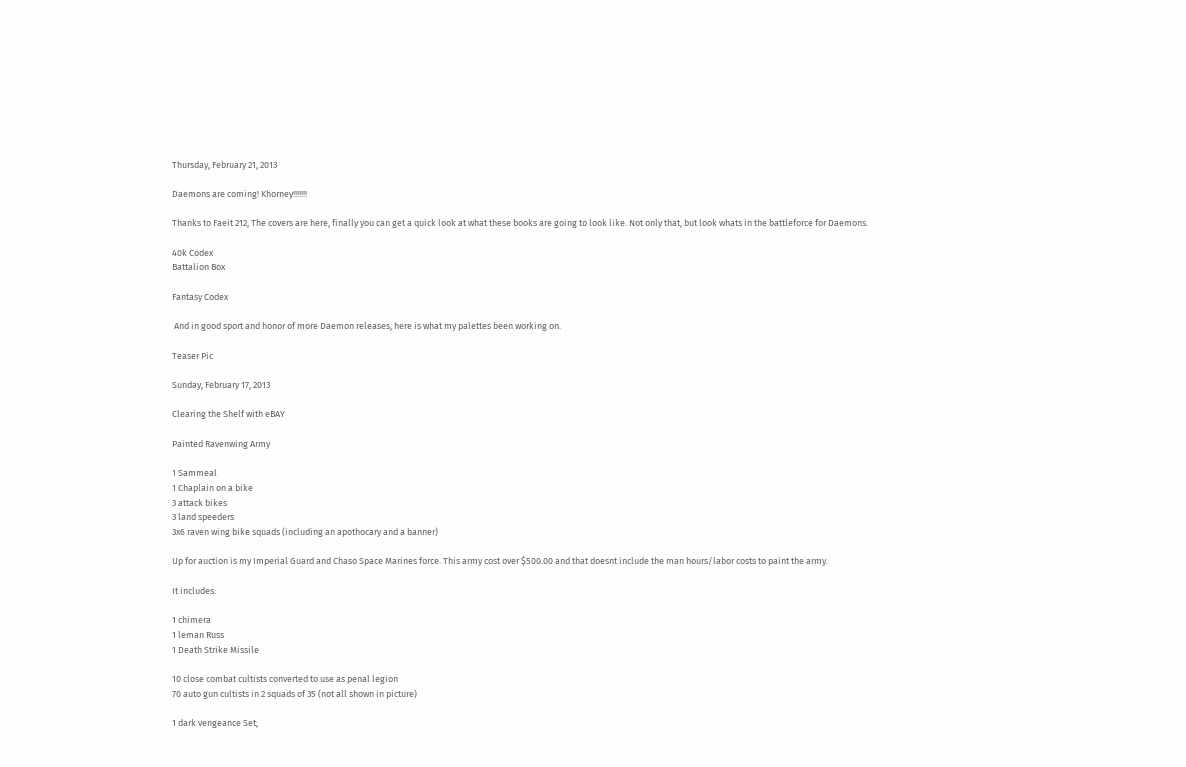Thursday, February 21, 2013

Daemons are coming! Khorney!!!!!!!

Thanks to Faeit 212, The covers are here, finally you can get a quick look at what these books are going to look like. Not only that, but look whats in the battleforce for Daemons.

40k Codex
Battalion Box

Fantasy Codex

 And in good sport and honor of more Daemon releases, here is what my palettes been working on.

Teaser Pic

Sunday, February 17, 2013

Clearing the Shelf with eBAY

Painted Ravenwing Army

1 Sammeal
1 Chaplain on a bike
3 attack bikes
3 land speeders
3x6 raven wing bike squads (including an apothocary and a banner)

Up for auction is my Imperial Guard and Chaso Space Marines force. This army cost over $500.00 and that doesnt include the man hours/labor costs to paint the army.

It includes:

1 chimera
1 leman Russ
1 Death Strike Missile

10 close combat cultists converted to use as penal legion
70 auto gun cultists in 2 squads of 35 (not all shown in picture)

1 dark vengeance Set;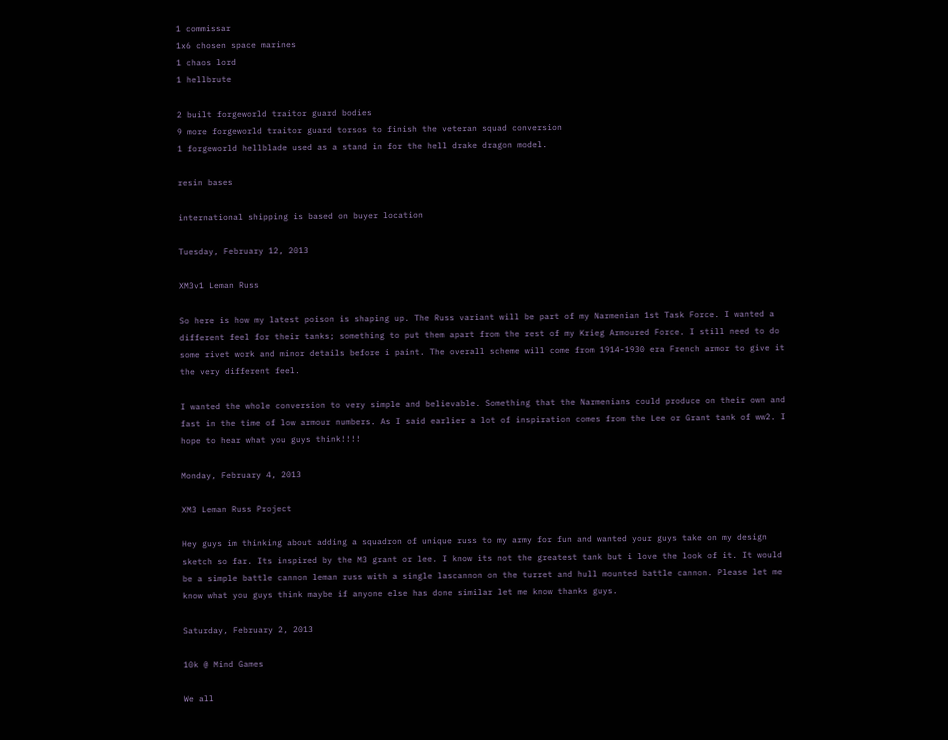1 commissar
1x6 chosen space marines
1 chaos lord
1 hellbrute

2 built forgeworld traitor guard bodies
9 more forgeworld traitor guard torsos to finish the veteran squad conversion
1 forgeworld hellblade used as a stand in for the hell drake dragon model.

resin bases

international shipping is based on buyer location

Tuesday, February 12, 2013

XM3v1 Leman Russ

So here is how my latest poison is shaping up. The Russ variant will be part of my Narmenian 1st Task Force. I wanted a different feel for their tanks; something to put them apart from the rest of my Krieg Armoured Force. I still need to do some rivet work and minor details before i paint. The overall scheme will come from 1914-1930 era French armor to give it the very different feel.

I wanted the whole conversion to very simple and believable. Something that the Narmenians could produce on their own and fast in the time of low armour numbers. As I said earlier a lot of inspiration comes from the Lee or Grant tank of ww2. I hope to hear what you guys think!!!!

Monday, February 4, 2013

XM3 Leman Russ Project

Hey guys im thinking about adding a squadron of unique russ to my army for fun and wanted your guys take on my design sketch so far. Its inspired by the M3 grant or lee. I know its not the greatest tank but i love the look of it. It would be a simple battle cannon leman russ with a single lascannon on the turret and hull mounted battle cannon. Please let me know what you guys think maybe if anyone else has done similar let me know thanks guys.

Saturday, February 2, 2013

10k @ Mind Games

We all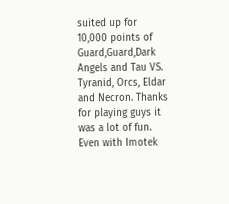suited up for 10,000 points of Guard,Guard,Dark Angels and Tau VS. Tyranid, Orcs, Eldar and Necron. Thanks for playing guys it was a lot of fun. Even with Imotek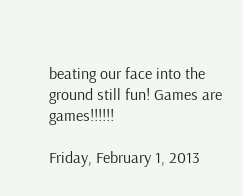beating our face into the ground still fun! Games are games!!!!!!

Friday, February 1, 2013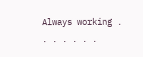Always working . . . . . . .